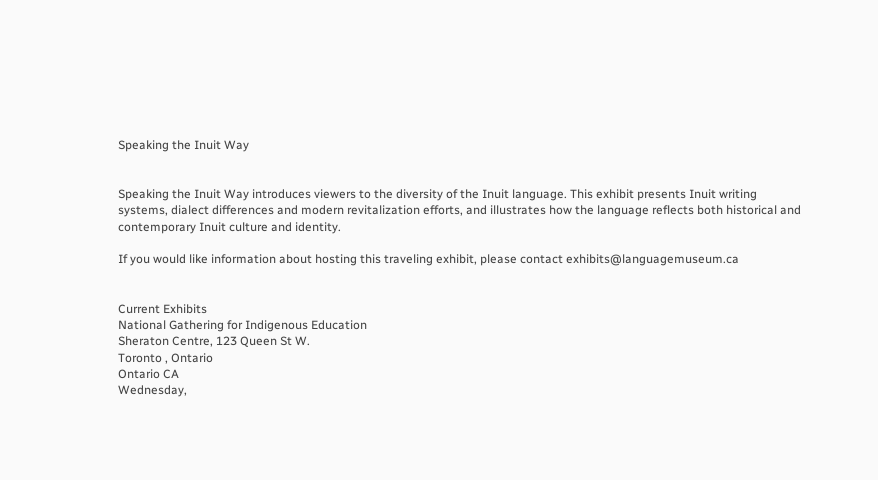Speaking the Inuit Way


Speaking the Inuit Way introduces viewers to the diversity of the Inuit language. This exhibit presents Inuit writing systems, dialect differences and modern revitalization efforts, and illustrates how the language reflects both historical and contemporary Inuit culture and identity.

If you would like information about hosting this traveling exhibit, please contact exhibits@languagemuseum.ca


Current Exhibits
National Gathering for Indigenous Education
Sheraton Centre, 123 Queen St W.
Toronto , Ontario
Ontario CA
Wednesday,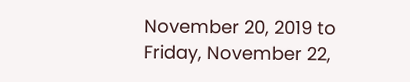November 20, 2019 to Friday, November 22,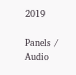2019

Panels / Audio